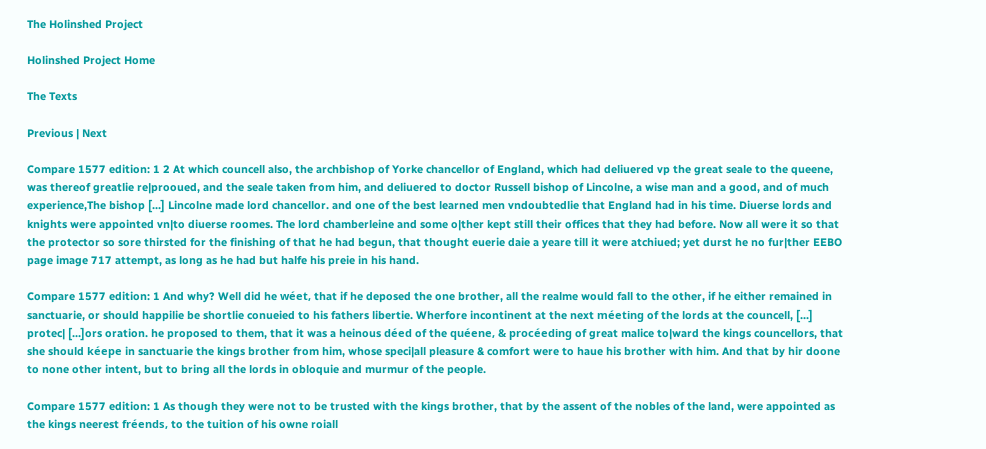The Holinshed Project

Holinshed Project Home

The Texts

Previous | Next

Compare 1577 edition: 1 2 At which councell also, the archbishop of Yorke chancellor of England, which had deliuered vp the great seale to the queene, was thereof greatlie re|prooued, and the seale taken from him, and deliuered to doctor Russell bishop of Lincolne, a wise man and a good, and of much experience,The bishop [...] Lincolne made lord chancellor. and one of the best learned men vndoubtedlie that England had in his time. Diuerse lords and knights were appointed vn|to diuerse roomes. The lord chamberleine and some o|ther kept still their offices that they had before. Now all were it so that the protector so sore thirsted for the finishing of that he had begun, that thought euerie daie a yeare till it were atchiued; yet durst he no fur|ther EEBO page image 717 attempt, as long as he had but halfe his preie in his hand.

Compare 1577 edition: 1 And why? Well did he wéet, that if he deposed the one brother, all the realme would fall to the other, if he either remained in sanctuarie, or should happilie be shortlie conueied to his fathers libertie. Wherfore incontinent at the next méeting of the lords at the councell, [...] protec| [...]ors oration. he proposed to them, that it was a heinous déed of the quéene, & procéeding of great malice to|ward the kings councellors, that she should kéepe in sanctuarie the kings brother from him, whose speci|all pleasure & comfort were to haue his brother with him. And that by hir doone to none other intent, but to bring all the lords in obloquie and murmur of the people.

Compare 1577 edition: 1 As though they were not to be trusted with the kings brother, that by the assent of the nobles of the land, were appointed as the kings neerest fréends, to the tuition of his owne roiall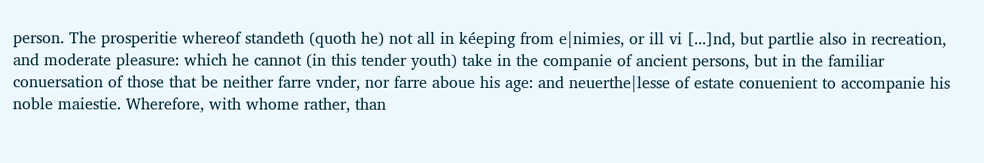person. The prosperitie whereof standeth (quoth he) not all in kéeping from e|nimies, or ill vi [...]nd, but partlie also in recreation, and moderate pleasure: which he cannot (in this tender youth) take in the companie of ancient persons, but in the familiar conuersation of those that be neither farre vnder, nor farre aboue his age: and neuerthe|lesse of estate conuenient to accompanie his noble maiestie. Wherefore, with whome rather, than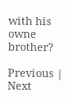with his owne brother?

Previous | Next